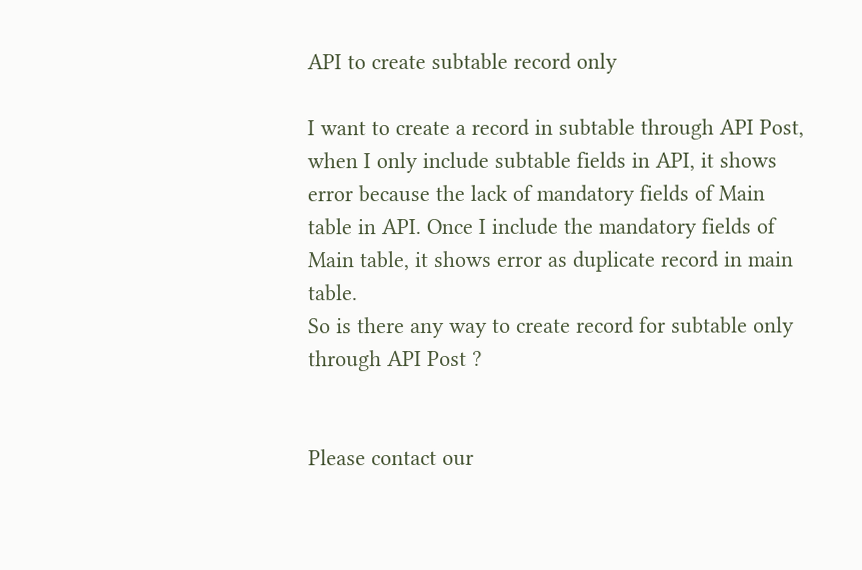API to create subtable record only

I want to create a record in subtable through API Post, when I only include subtable fields in API, it shows error because the lack of mandatory fields of Main table in API. Once I include the mandatory fields of Main table, it shows error as duplicate record in main table.
So is there any way to create record for subtable only through API Post ?


Please contact our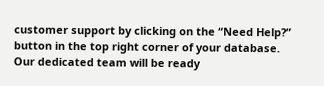customer support by clicking on the “Need Help?” button in the top right corner of your database. Our dedicated team will be ready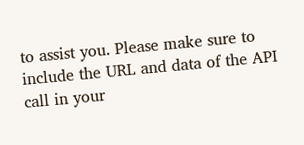to assist you. Please make sure to include the URL and data of the API call in your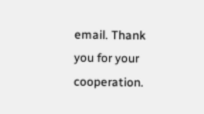email. Thank you for your cooperation.